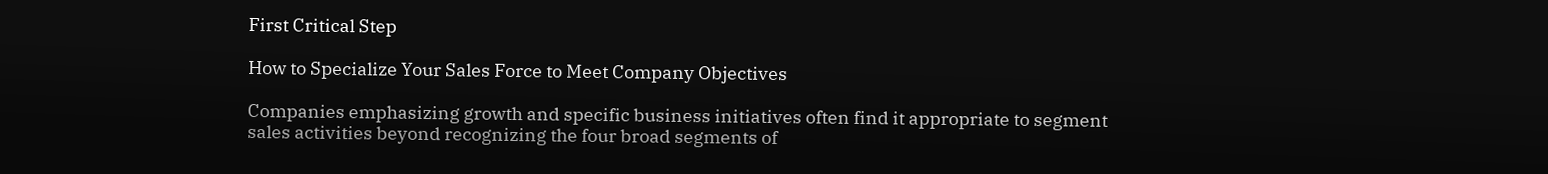First Critical Step

How to Specialize Your Sales Force to Meet Company Objectives

Companies emphasizing growth and specific business initiatives often find it appropriate to segment sales activities beyond recognizing the four broad segments of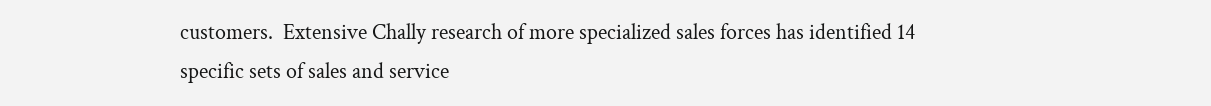customers.  Extensive Chally research of more specialized sales forces has identified 14 specific sets of sales and service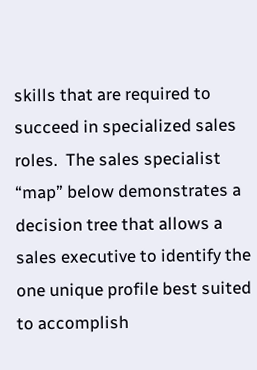skills that are required to succeed in specialized sales roles.  The sales specialist “map” below demonstrates a decision tree that allows a sales executive to identify the one unique profile best suited to accomplish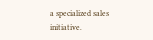a specialized sales initiative.